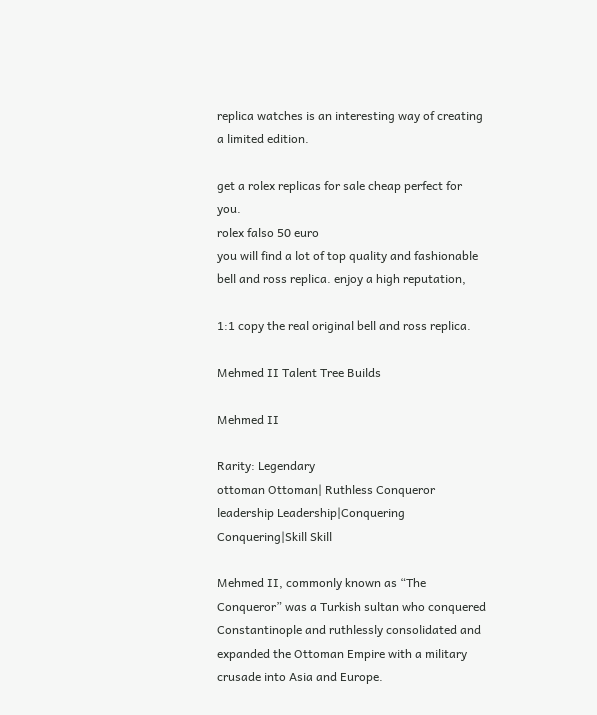replica watches is an interesting way of creating a limited edition.

get a rolex replicas for sale cheap perfect for you.
rolex falso 50 euro
you will find a lot of top quality and fashionable bell and ross replica. enjoy a high reputation,

1:1 copy the real original bell and ross replica.

Mehmed II Talent Tree Builds

Mehmed II

Rarity: Legendary
ottoman Ottoman| Ruthless Conqueror
leadership Leadership|Conquering Conquering|Skill Skill

Mehmed II, commonly known as “The Conqueror” was a Turkish sultan who conquered Constantinople and ruthlessly consolidated and expanded the Ottoman Empire with a military crusade into Asia and Europe.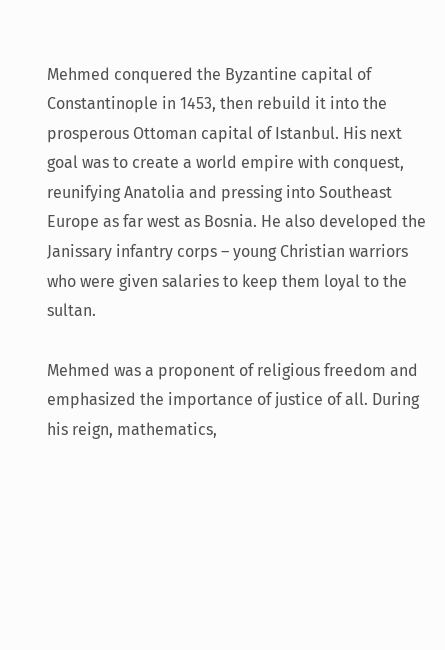Mehmed conquered the Byzantine capital of Constantinople in 1453, then rebuild it into the prosperous Ottoman capital of Istanbul. His next goal was to create a world empire with conquest, reunifying Anatolia and pressing into Southeast Europe as far west as Bosnia. He also developed the Janissary infantry corps – young Christian warriors who were given salaries to keep them loyal to the sultan.

Mehmed was a proponent of religious freedom and emphasized the importance of justice of all. During his reign, mathematics,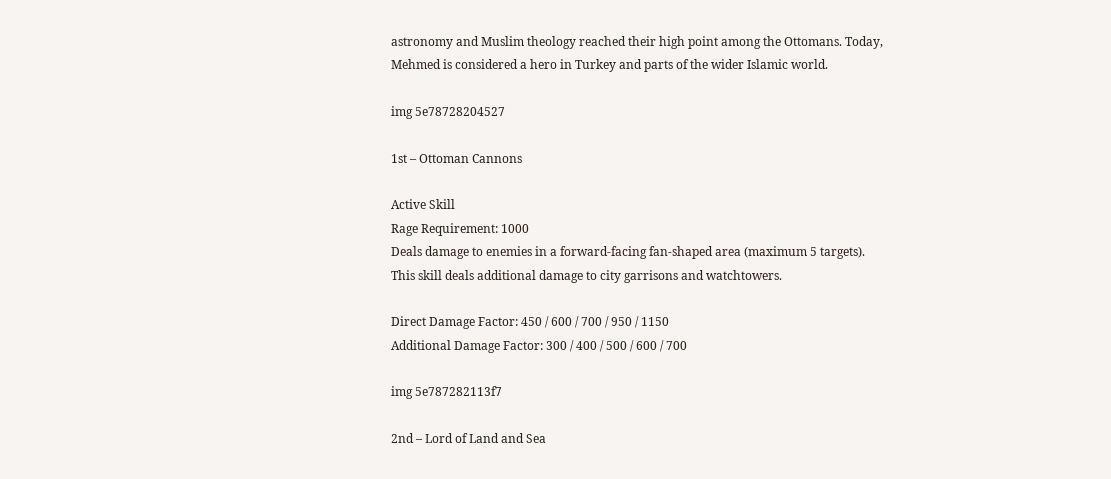astronomy and Muslim theology reached their high point among the Ottomans. Today, Mehmed is considered a hero in Turkey and parts of the wider Islamic world.

img 5e78728204527

1st – Ottoman Cannons

Active Skill
Rage Requirement: 1000
Deals damage to enemies in a forward-facing fan-shaped area (maximum 5 targets). This skill deals additional damage to city garrisons and watchtowers.

Direct Damage Factor: 450 / 600 / 700 / 950 / 1150
Additional Damage Factor: 300 / 400 / 500 / 600 / 700

img 5e787282113f7

2nd – Lord of Land and Sea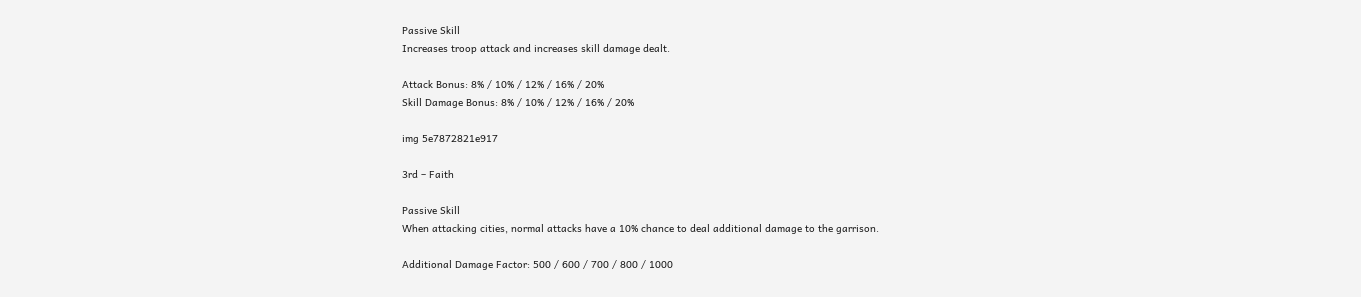Passive Skill
Increases troop attack and increases skill damage dealt.

Attack Bonus: 8% / 10% / 12% / 16% / 20%
Skill Damage Bonus: 8% / 10% / 12% / 16% / 20%

img 5e7872821e917

3rd – Faith

Passive Skill
When attacking cities, normal attacks have a 10% chance to deal additional damage to the garrison.

Additional Damage Factor: 500 / 600 / 700 / 800 / 1000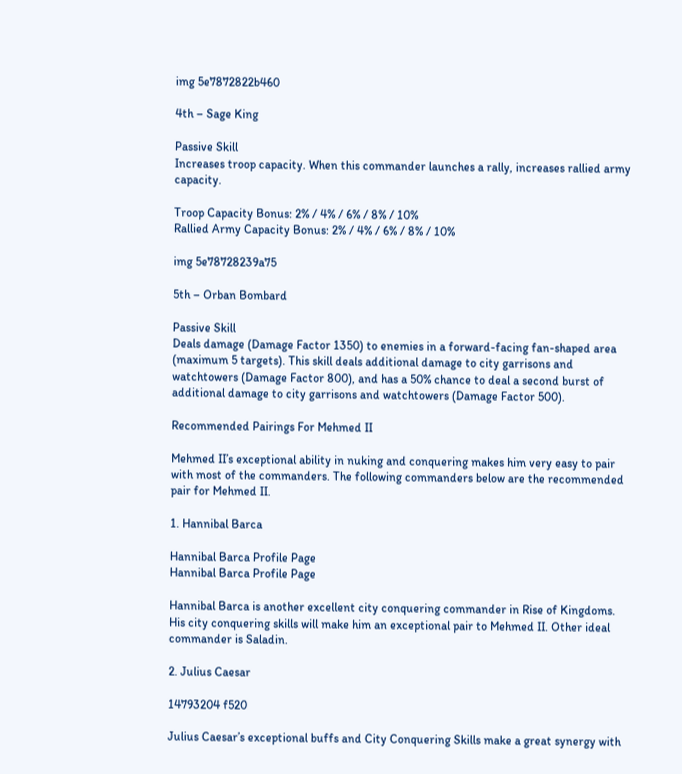img 5e7872822b460

4th – Sage King

Passive Skill
Increases troop capacity. When this commander launches a rally, increases rallied army capacity.

Troop Capacity Bonus: 2% / 4% / 6% / 8% / 10%
Rallied Army Capacity Bonus: 2% / 4% / 6% / 8% / 10%

img 5e78728239a75

5th – Orban Bombard

Passive Skill
Deals damage (Damage Factor 1350) to enemies in a forward-facing fan-shaped area (maximum 5 targets). This skill deals additional damage to city garrisons and watchtowers (Damage Factor 800), and has a 50% chance to deal a second burst of additional damage to city garrisons and watchtowers (Damage Factor 500).

Recommended Pairings For Mehmed II

Mehmed II’s exceptional ability in nuking and conquering makes him very easy to pair with most of the commanders. The following commanders below are the recommended pair for Mehmed II.

1. Hannibal Barca

Hannibal Barca Profile Page
Hannibal Barca Profile Page

Hannibal Barca is another excellent city conquering commander in Rise of Kingdoms. His city conquering skills will make him an exceptional pair to Mehmed II. Other ideal commander is Saladin.

2. Julius Caesar

14793204 f520

Julius Caesar’s exceptional buffs and City Conquering Skills make a great synergy with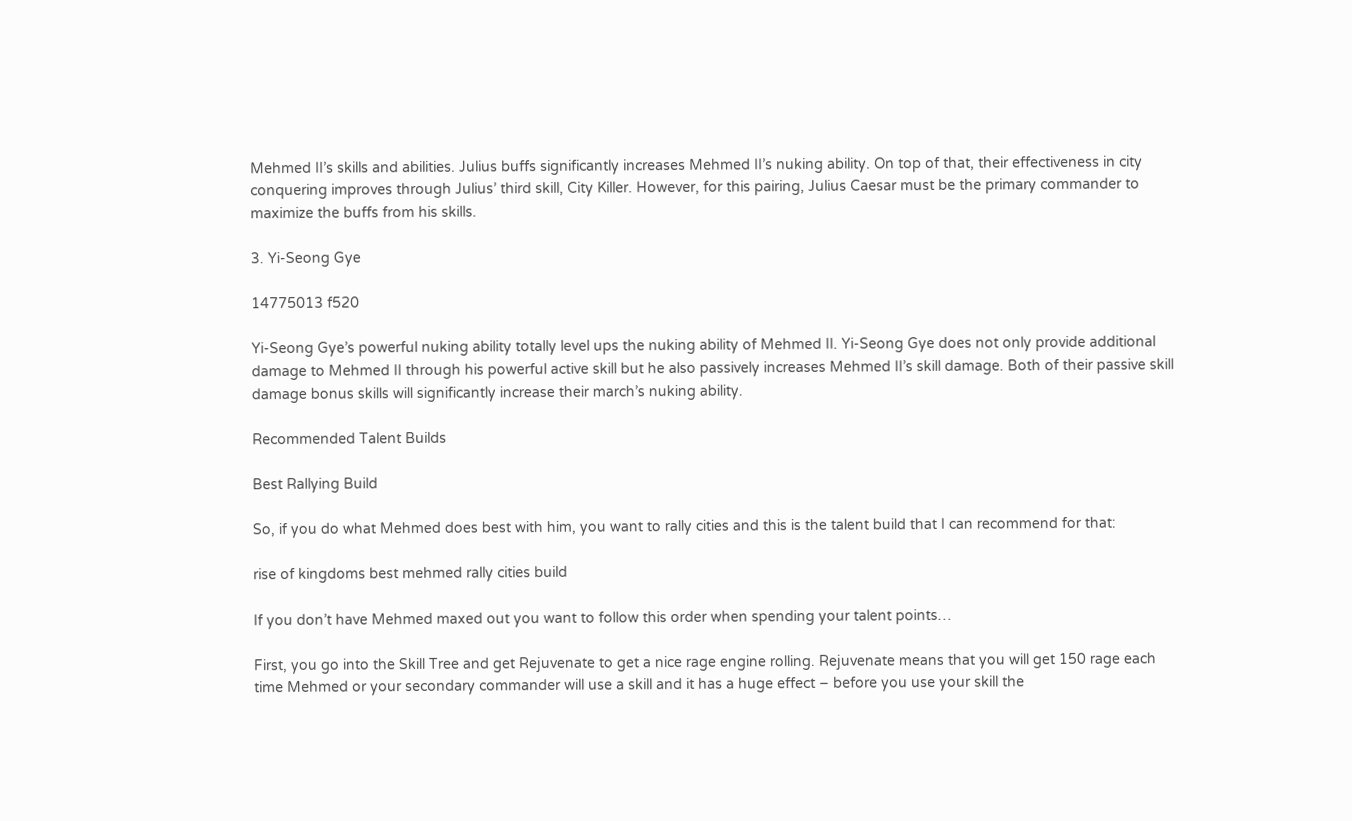Mehmed II’s skills and abilities. Julius buffs significantly increases Mehmed II’s nuking ability. On top of that, their effectiveness in city conquering improves through Julius’ third skill, City Killer. However, for this pairing, Julius Caesar must be the primary commander to maximize the buffs from his skills.

3. Yi-Seong Gye

14775013 f520

Yi-Seong Gye’s powerful nuking ability totally level ups the nuking ability of Mehmed II. Yi-Seong Gye does not only provide additional damage to Mehmed II through his powerful active skill but he also passively increases Mehmed II’s skill damage. Both of their passive skill damage bonus skills will significantly increase their march’s nuking ability.

Recommended Talent Builds

Best Rallying Build

So, if you do what Mehmed does best with him, you want to rally cities and this is the talent build that I can recommend for that:

rise of kingdoms best mehmed rally cities build

If you don’t have Mehmed maxed out you want to follow this order when spending your talent points…

First, you go into the Skill Tree and get Rejuvenate to get a nice rage engine rolling. Rejuvenate means that you will get 150 rage each time Mehmed or your secondary commander will use a skill and it has a huge effect – before you use your skill the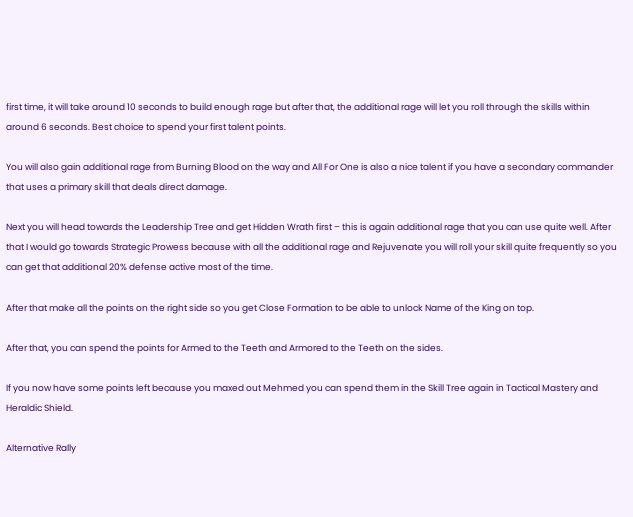first time, it will take around 10 seconds to build enough rage but after that, the additional rage will let you roll through the skills within around 6 seconds. Best choice to spend your first talent points.

You will also gain additional rage from Burning Blood on the way and All For One is also a nice talent if you have a secondary commander that uses a primary skill that deals direct damage.

Next you will head towards the Leadership Tree and get Hidden Wrath first – this is again additional rage that you can use quite well. After that I would go towards Strategic Prowess because with all the additional rage and Rejuvenate you will roll your skill quite frequently so you can get that additional 20% defense active most of the time.

After that make all the points on the right side so you get Close Formation to be able to unlock Name of the King on top.

After that, you can spend the points for Armed to the Teeth and Armored to the Teeth on the sides.

If you now have some points left because you maxed out Mehmed you can spend them in the Skill Tree again in Tactical Mastery and Heraldic Shield.

Alternative Rally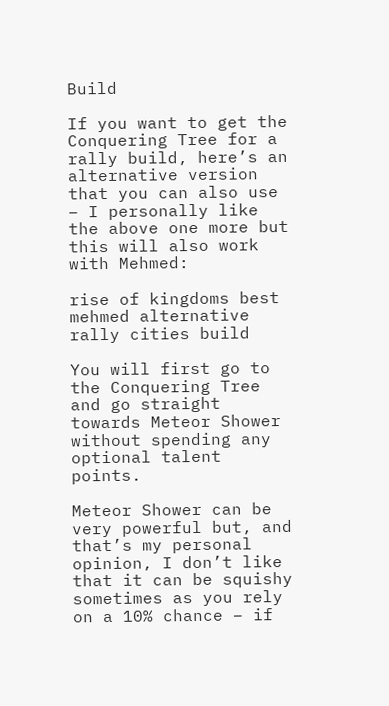Build

If you want to get the Conquering Tree for a rally build, here’s an alternative version that you can also use – I personally like the above one more but this will also work with Mehmed:

rise of kingdoms best mehmed alternative rally cities build

You will first go to the Conquering Tree and go straight towards Meteor Shower without spending any optional talent points.

Meteor Shower can be very powerful but, and that’s my personal opinion, I don’t like that it can be squishy sometimes as you rely on a 10% chance – if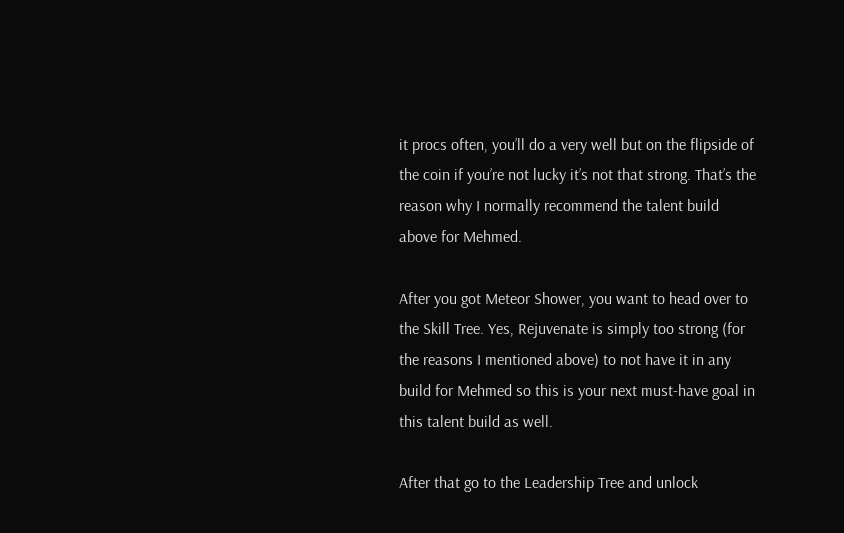it procs often, you’ll do a very well but on the flipside of the coin if you’re not lucky it’s not that strong. That’s the reason why I normally recommend the talent build above for Mehmed.

After you got Meteor Shower, you want to head over to the Skill Tree. Yes, Rejuvenate is simply too strong (for the reasons I mentioned above) to not have it in any build for Mehmed so this is your next must-have goal in this talent build as well.

After that go to the Leadership Tree and unlock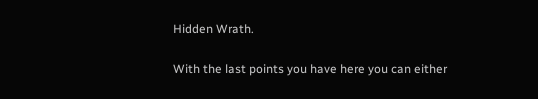Hidden Wrath.

With the last points you have here you can either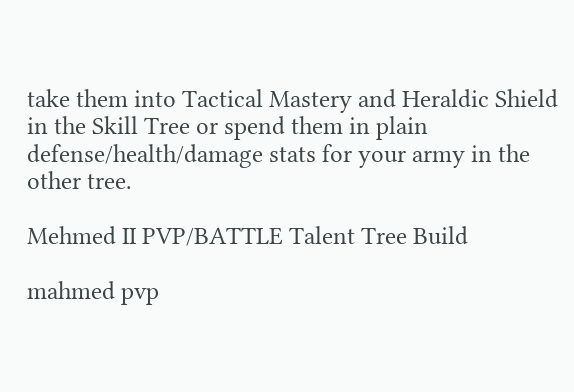take them into Tactical Mastery and Heraldic Shield in the Skill Tree or spend them in plain defense/health/damage stats for your army in the other tree.

Mehmed II PVP/BATTLE Talent Tree Build

mahmed pvp